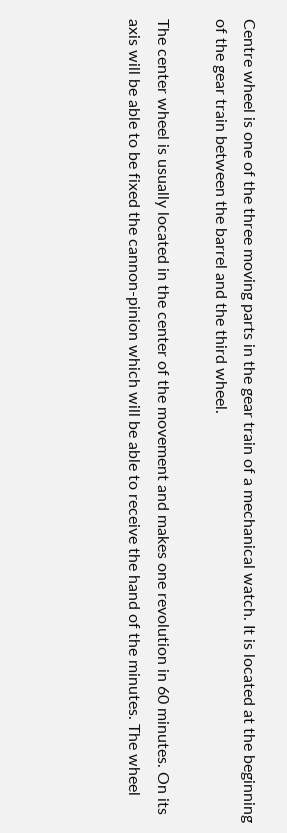Centre wheel is one of the three moving parts in the gear train of a mechanical watch. It is located at the beginning of the gear train between the barrel and the third wheel.

The center wheel is usually located in the center of the movement and makes one revolution in 60 minutes. On its axis will be able to be fixed the cannon-pinion which will be able to receive the hand of the minutes. The wheel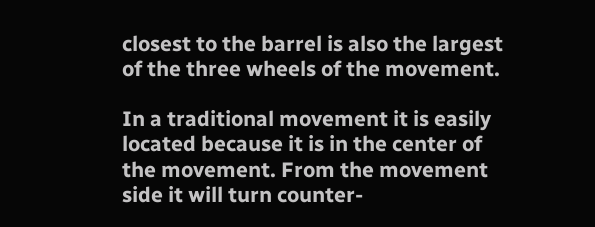closest to the barrel is also the largest of the three wheels of the movement.

In a traditional movement it is easily located because it is in the center of the movement. From the movement side it will turn counter-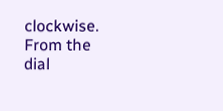clockwise. From the dial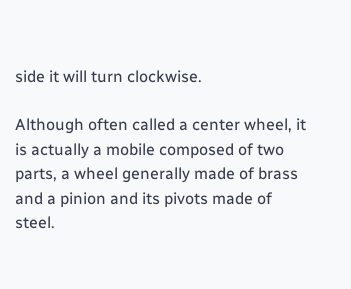side it will turn clockwise.

Although often called a center wheel, it is actually a mobile composed of two parts, a wheel generally made of brass and a pinion and its pivots made of steel.